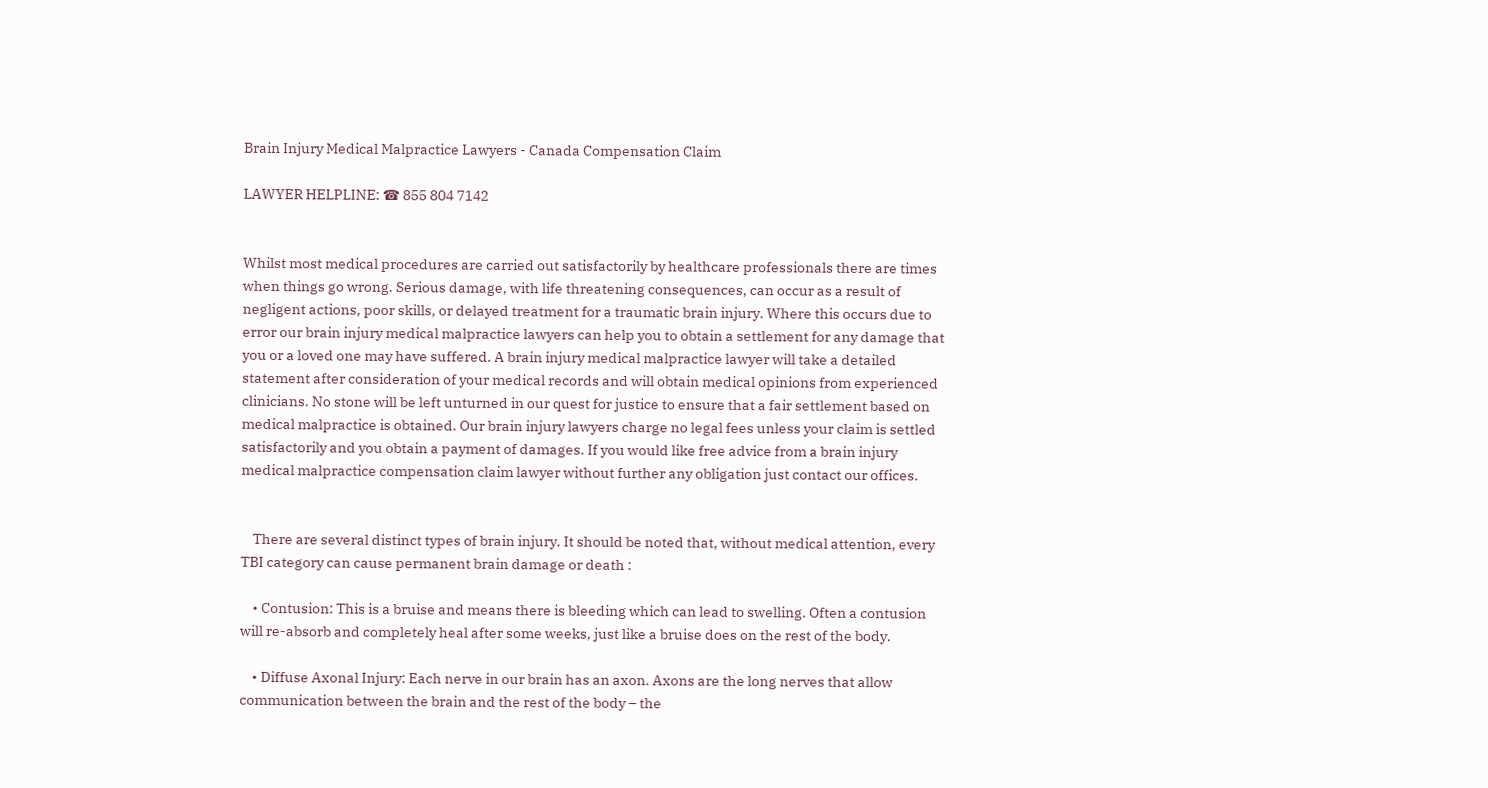Brain Injury Medical Malpractice Lawyers - Canada Compensation Claim

LAWYER HELPLINE: ☎ 855 804 7142


Whilst most medical procedures are carried out satisfactorily by healthcare professionals there are times when things go wrong. Serious damage, with life threatening consequences, can occur as a result of negligent actions, poor skills, or delayed treatment for a traumatic brain injury. Where this occurs due to error our brain injury medical malpractice lawyers can help you to obtain a settlement for any damage that you or a loved one may have suffered. A brain injury medical malpractice lawyer will take a detailed statement after consideration of your medical records and will obtain medical opinions from experienced clinicians. No stone will be left unturned in our quest for justice to ensure that a fair settlement based on medical malpractice is obtained. Our brain injury lawyers charge no legal fees unless your claim is settled satisfactorily and you obtain a payment of damages. If you would like free advice from a brain injury medical malpractice compensation claim lawyer without further any obligation just contact our offices.


    There are several distinct types of brain injury. It should be noted that, without medical attention, every TBI category can cause permanent brain damage or death :

    • Contusion: This is a bruise and means there is bleeding which can lead to swelling. Often a contusion will re-absorb and completely heal after some weeks, just like a bruise does on the rest of the body.

    • Diffuse Axonal Injury: Each nerve in our brain has an axon. Axons are the long nerves that allow communication between the brain and the rest of the body – the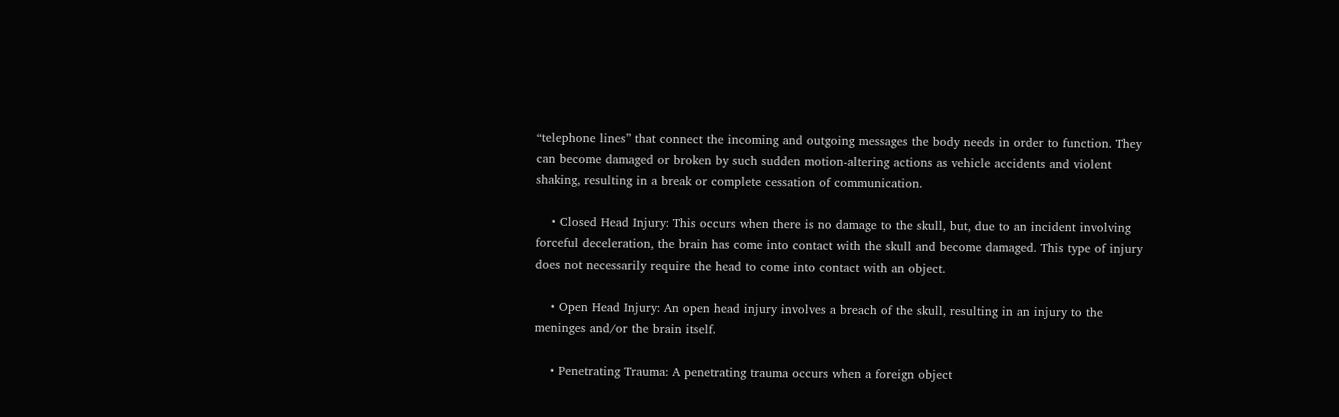“telephone lines” that connect the incoming and outgoing messages the body needs in order to function. They can become damaged or broken by such sudden motion-altering actions as vehicle accidents and violent shaking, resulting in a break or complete cessation of communication.

    • Closed Head Injury: This occurs when there is no damage to the skull, but, due to an incident involving forceful deceleration, the brain has come into contact with the skull and become damaged. This type of injury does not necessarily require the head to come into contact with an object.

    • Open Head Injury: An open head injury involves a breach of the skull, resulting in an injury to the meninges and/or the brain itself.

    • Penetrating Trauma: A penetrating trauma occurs when a foreign object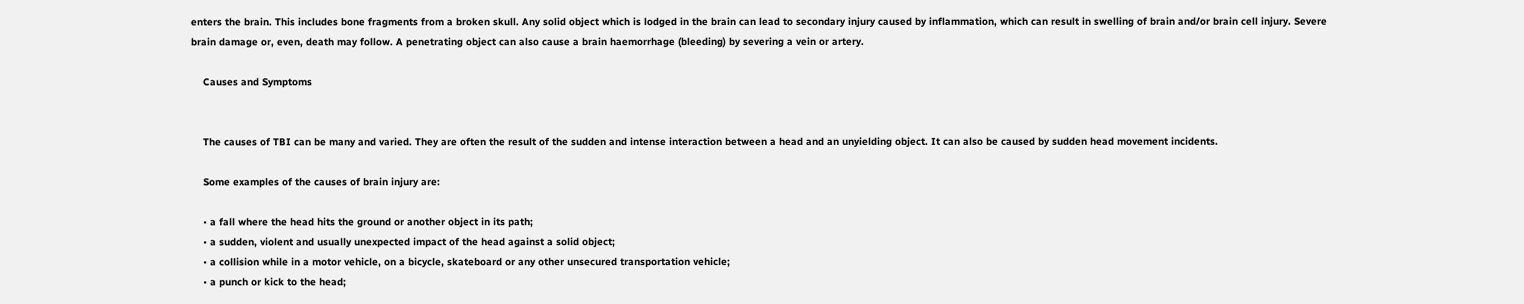enters the brain. This includes bone fragments from a broken skull. Any solid object which is lodged in the brain can lead to secondary injury caused by inflammation, which can result in swelling of brain and/or brain cell injury. Severe brain damage or, even, death may follow. A penetrating object can also cause a brain haemorrhage (bleeding) by severing a vein or artery.

    Causes and Symptoms


    The causes of TBI can be many and varied. They are often the result of the sudden and intense interaction between a head and an unyielding object. It can also be caused by sudden head movement incidents.

    Some examples of the causes of brain injury are:

    • a fall where the head hits the ground or another object in its path;
    • a sudden, violent and usually unexpected impact of the head against a solid object;
    • a collision while in a motor vehicle, on a bicycle, skateboard or any other unsecured transportation vehicle;
    • a punch or kick to the head;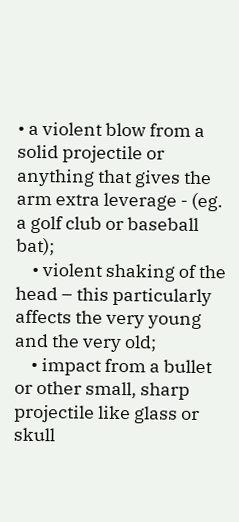• a violent blow from a solid projectile or anything that gives the arm extra leverage - (eg. a golf club or baseball bat);
    • violent shaking of the head – this particularly affects the very young and the very old;
    • impact from a bullet or other small, sharp projectile like glass or skull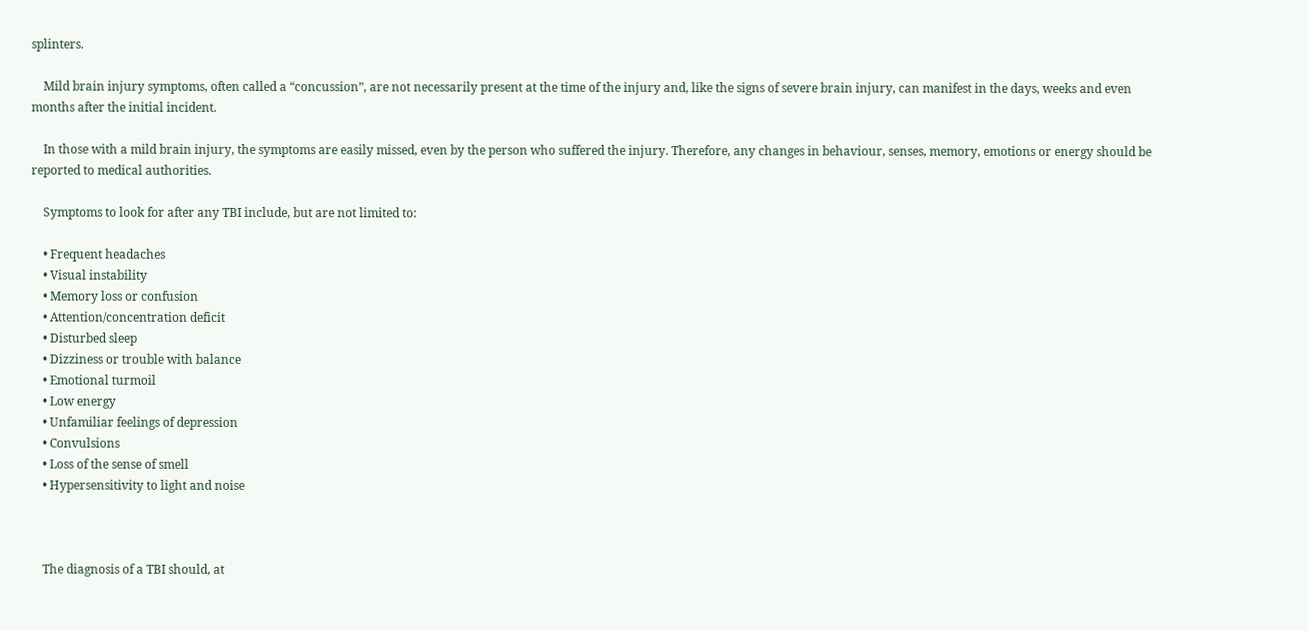splinters.

    Mild brain injury symptoms, often called a “concussion”, are not necessarily present at the time of the injury and, like the signs of severe brain injury, can manifest in the days, weeks and even months after the initial incident.

    In those with a mild brain injury, the symptoms are easily missed, even by the person who suffered the injury. Therefore, any changes in behaviour, senses, memory, emotions or energy should be reported to medical authorities.

    Symptoms to look for after any TBI include, but are not limited to:

    • Frequent headaches
    • Visual instability
    • Memory loss or confusion
    • Attention/concentration deficit
    • Disturbed sleep
    • Dizziness or trouble with balance
    • Emotional turmoil
    • Low energy
    • Unfamiliar feelings of depression
    • Convulsions
    • Loss of the sense of smell
    • Hypersensitivity to light and noise



    The diagnosis of a TBI should, at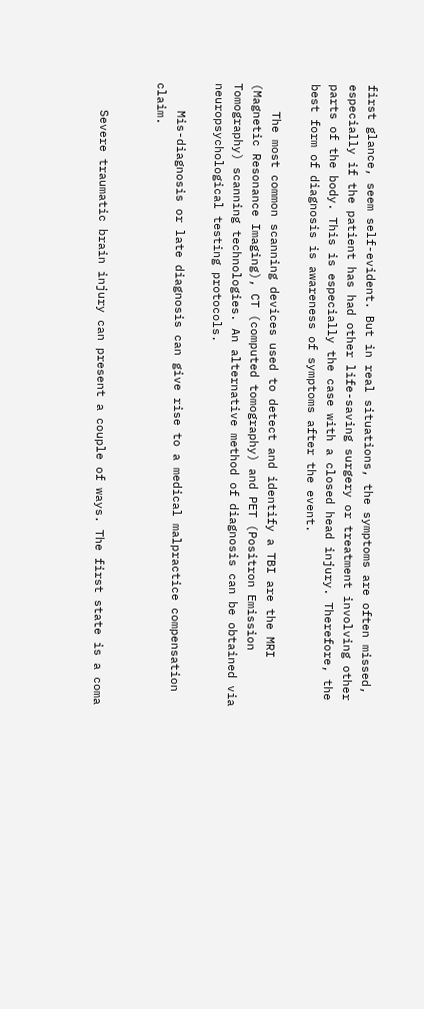first glance, seem self-evident. But in real situations, the symptoms are often missed, especially if the patient has had other life-saving surgery or treatment involving other parts of the body. This is especially the case with a closed head injury. Therefore, the best form of diagnosis is awareness of symptoms after the event.

    The most common scanning devices used to detect and identify a TBI are the MRI (Magnetic Resonance Imaging), CT (computed tomography) and PET (Positron Emission Tomography) scanning technologies. An alternative method of diagnosis can be obtained via neuropsychological testing protocols.

    Mis-diagnosis or late diagnosis can give rise to a medical malpractice compensation claim.


    Severe traumatic brain injury can present a couple of ways. The first state is a coma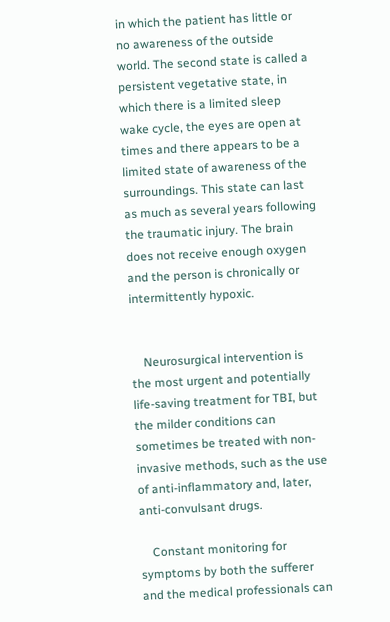in which the patient has little or no awareness of the outside world. The second state is called a persistent vegetative state, in which there is a limited sleep wake cycle, the eyes are open at times and there appears to be a limited state of awareness of the surroundings. This state can last as much as several years following the traumatic injury. The brain does not receive enough oxygen and the person is chronically or intermittently hypoxic.


    Neurosurgical intervention is the most urgent and potentially life-saving treatment for TBI, but the milder conditions can sometimes be treated with non-invasive methods, such as the use of anti-inflammatory and, later, anti-convulsant drugs.

    Constant monitoring for symptoms by both the sufferer and the medical professionals can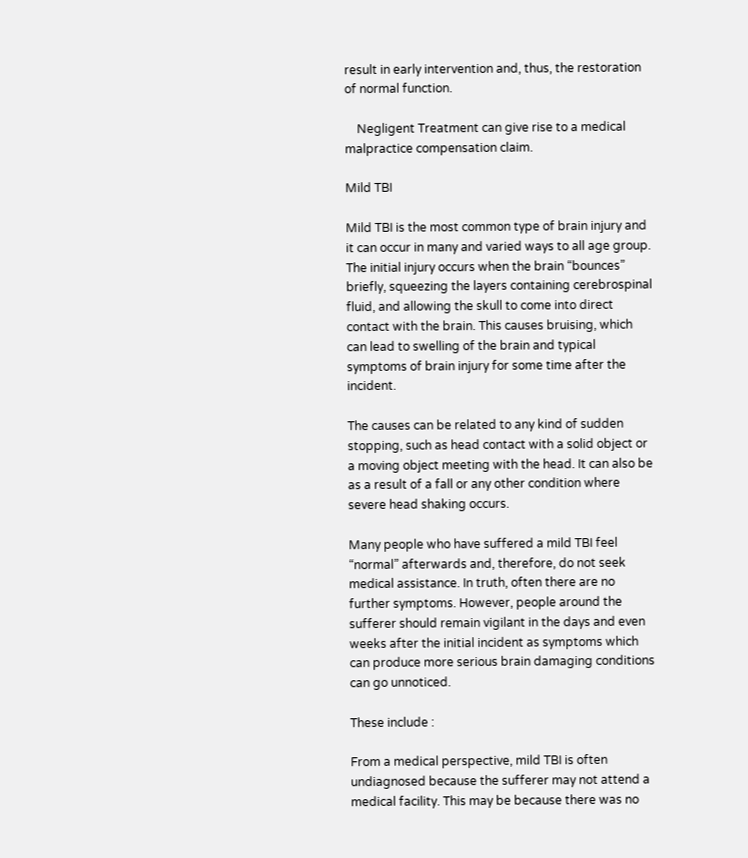result in early intervention and, thus, the restoration of normal function.

    Negligent Treatment can give rise to a medical malpractice compensation claim.

Mild TBI

Mild TBI is the most common type of brain injury and it can occur in many and varied ways to all age group. The initial injury occurs when the brain “bounces” briefly, squeezing the layers containing cerebrospinal fluid, and allowing the skull to come into direct contact with the brain. This causes bruising, which can lead to swelling of the brain and typical symptoms of brain injury for some time after the incident.

The causes can be related to any kind of sudden stopping, such as head contact with a solid object or a moving object meeting with the head. It can also be as a result of a fall or any other condition where severe head shaking occurs.

Many people who have suffered a mild TBI feel “normal” afterwards and, therefore, do not seek medical assistance. In truth, often there are no further symptoms. However, people around the sufferer should remain vigilant in the days and even weeks after the initial incident as symptoms which can produce more serious brain damaging conditions can go unnoticed.

These include :

From a medical perspective, mild TBI is often undiagnosed because the sufferer may not attend a medical facility. This may be because there was no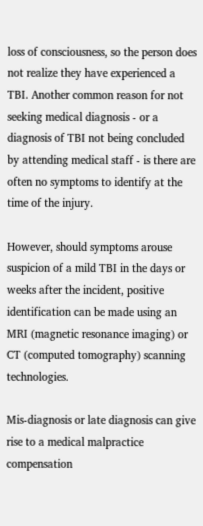loss of consciousness, so the person does not realize they have experienced a TBI. Another common reason for not seeking medical diagnosis - or a diagnosis of TBI not being concluded by attending medical staff - is there are often no symptoms to identify at the time of the injury.

However, should symptoms arouse suspicion of a mild TBI in the days or weeks after the incident, positive identification can be made using an MRI (magnetic resonance imaging) or CT (computed tomography) scanning technologies.

Mis-diagnosis or late diagnosis can give rise to a medical malpractice compensation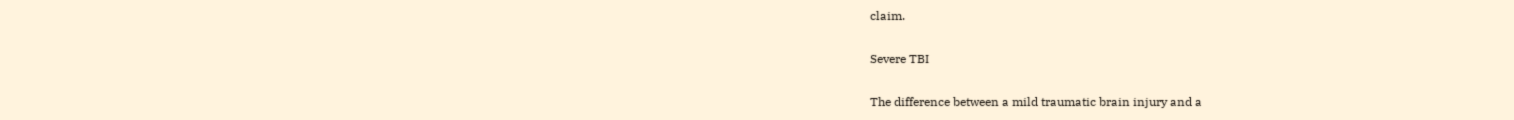claim.

Severe TBI

The difference between a mild traumatic brain injury and a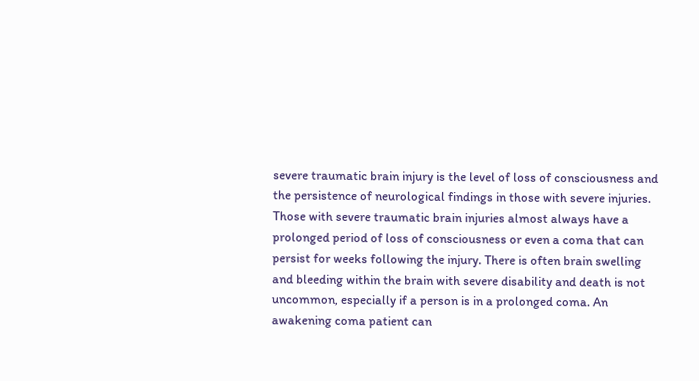severe traumatic brain injury is the level of loss of consciousness and the persistence of neurological findings in those with severe injuries. Those with severe traumatic brain injuries almost always have a prolonged period of loss of consciousness or even a coma that can persist for weeks following the injury. There is often brain swelling and bleeding within the brain with severe disability and death is not uncommon, especially if a person is in a prolonged coma. An awakening coma patient can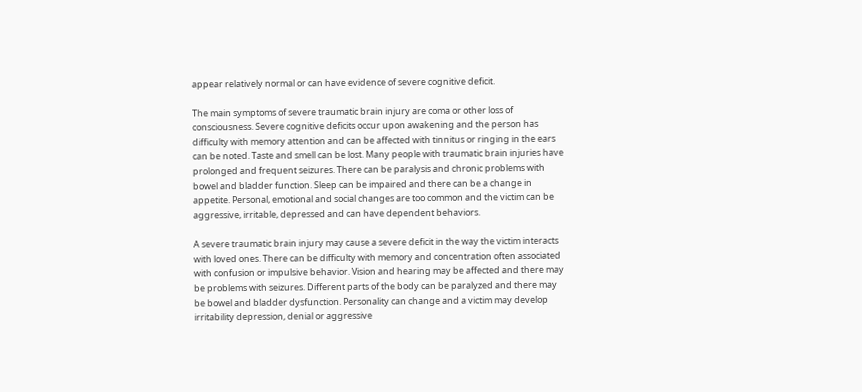appear relatively normal or can have evidence of severe cognitive deficit.

The main symptoms of severe traumatic brain injury are coma or other loss of consciousness. Severe cognitive deficits occur upon awakening and the person has difficulty with memory attention and can be affected with tinnitus or ringing in the ears can be noted. Taste and smell can be lost. Many people with traumatic brain injuries have prolonged and frequent seizures. There can be paralysis and chronic problems with bowel and bladder function. Sleep can be impaired and there can be a change in appetite. Personal, emotional and social changes are too common and the victim can be aggressive, irritable, depressed and can have dependent behaviors.

A severe traumatic brain injury may cause a severe deficit in the way the victim interacts with loved ones. There can be difficulty with memory and concentration often associated with confusion or impulsive behavior. Vision and hearing may be affected and there may be problems with seizures. Different parts of the body can be paralyzed and there may be bowel and bladder dysfunction. Personality can change and a victim may develop irritability depression, denial or aggressive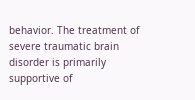behavior. The treatment of severe traumatic brain disorder is primarily supportive of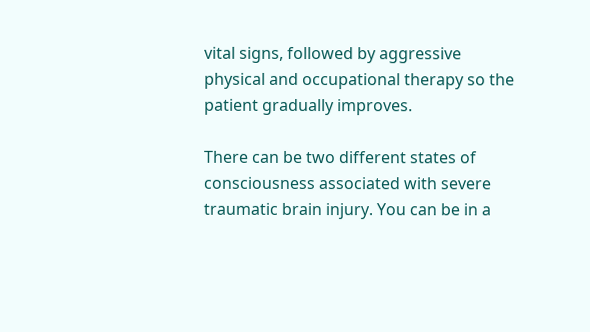vital signs, followed by aggressive physical and occupational therapy so the patient gradually improves.

There can be two different states of consciousness associated with severe traumatic brain injury. You can be in a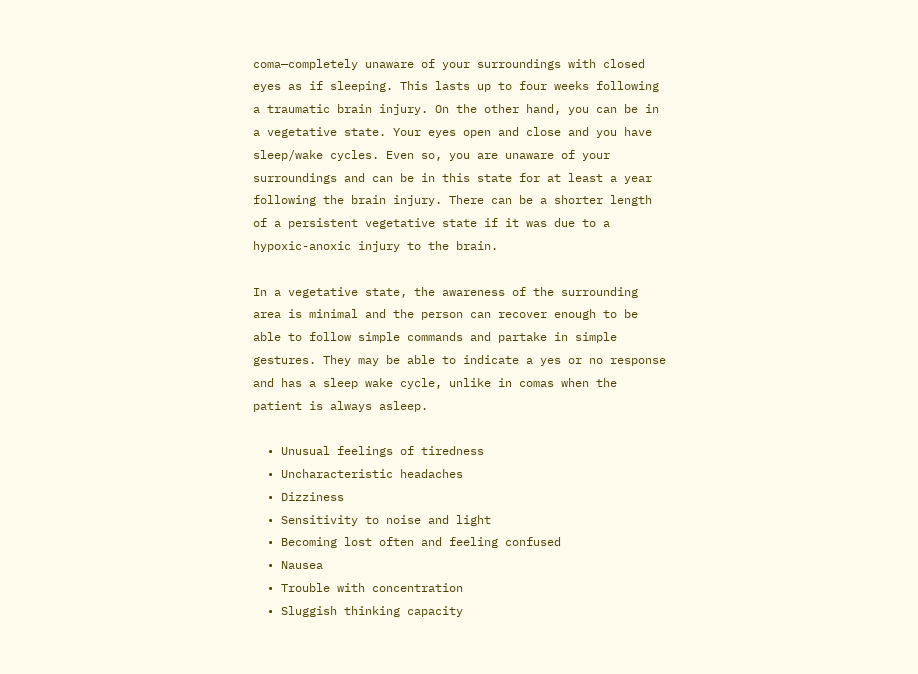coma—completely unaware of your surroundings with closed eyes as if sleeping. This lasts up to four weeks following a traumatic brain injury. On the other hand, you can be in a vegetative state. Your eyes open and close and you have sleep/wake cycles. Even so, you are unaware of your surroundings and can be in this state for at least a year following the brain injury. There can be a shorter length of a persistent vegetative state if it was due to a hypoxic-anoxic injury to the brain.

In a vegetative state, the awareness of the surrounding area is minimal and the person can recover enough to be able to follow simple commands and partake in simple gestures. They may be able to indicate a yes or no response and has a sleep wake cycle, unlike in comas when the patient is always asleep.

  • Unusual feelings of tiredness
  • Uncharacteristic headaches
  • Dizziness
  • Sensitivity to noise and light
  • Becoming lost often and feeling confused
  • Nausea
  • Trouble with concentration
  • Sluggish thinking capacity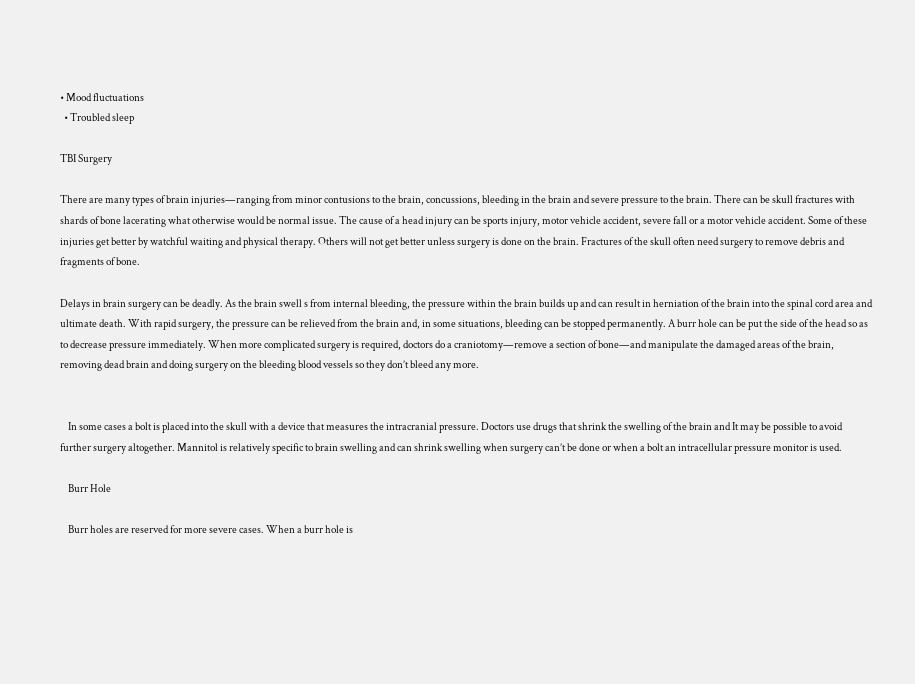• Mood fluctuations
  • Troubled sleep

TBI Surgery

There are many types of brain injuries—ranging from minor contusions to the brain, concussions, bleeding in the brain and severe pressure to the brain. There can be skull fractures with shards of bone lacerating what otherwise would be normal issue. The cause of a head injury can be sports injury, motor vehicle accident, severe fall or a motor vehicle accident. Some of these injuries get better by watchful waiting and physical therapy. Others will not get better unless surgery is done on the brain. Fractures of the skull often need surgery to remove debris and fragments of bone.

Delays in brain surgery can be deadly. As the brain swell s from internal bleeding, the pressure within the brain builds up and can result in herniation of the brain into the spinal cord area and ultimate death. With rapid surgery, the pressure can be relieved from the brain and, in some situations, bleeding can be stopped permanently. A burr hole can be put the side of the head so as to decrease pressure immediately. When more complicated surgery is required, doctors do a craniotomy—remove a section of bone—and manipulate the damaged areas of the brain, removing dead brain and doing surgery on the bleeding blood vessels so they don’t bleed any more.


    In some cases a bolt is placed into the skull with a device that measures the intracranial pressure. Doctors use drugs that shrink the swelling of the brain and It may be possible to avoid further surgery altogether. Mannitol is relatively specific to brain swelling and can shrink swelling when surgery can’t be done or when a bolt an intracellular pressure monitor is used.

    Burr Hole

    Burr holes are reserved for more severe cases. When a burr hole is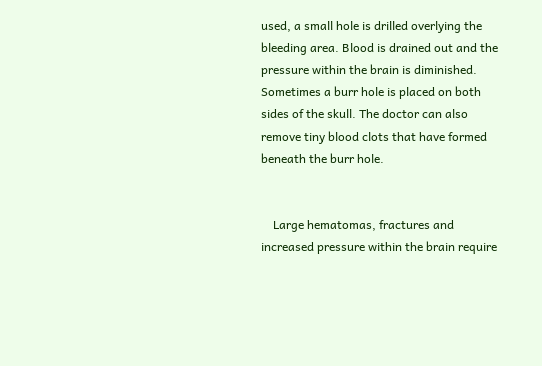used, a small hole is drilled overlying the bleeding area. Blood is drained out and the pressure within the brain is diminished. Sometimes a burr hole is placed on both sides of the skull. The doctor can also remove tiny blood clots that have formed beneath the burr hole.


    Large hematomas, fractures and increased pressure within the brain require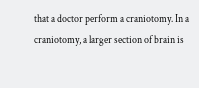that a doctor perform a craniotomy. In a craniotomy, a larger section of brain is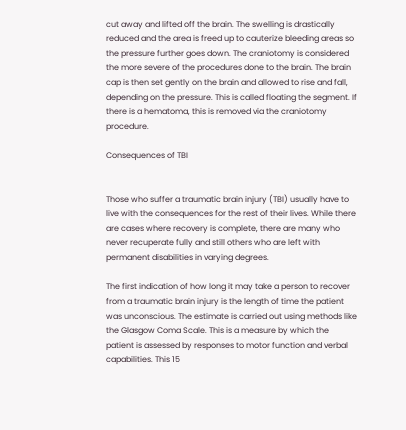cut away and lifted off the brain. The swelling is drastically reduced and the area is freed up to cauterize bleeding areas so the pressure further goes down. The craniotomy is considered the more severe of the procedures done to the brain. The brain cap is then set gently on the brain and allowed to rise and fall, depending on the pressure. This is called floating the segment. If there is a hematoma, this is removed via the craniotomy procedure.

Consequences of TBI


Those who suffer a traumatic brain injury (TBI) usually have to live with the consequences for the rest of their lives. While there are cases where recovery is complete, there are many who never recuperate fully and still others who are left with permanent disabilities in varying degrees.

The first indication of how long it may take a person to recover from a traumatic brain injury is the length of time the patient was unconscious. The estimate is carried out using methods like the Glasgow Coma Scale. This is a measure by which the patient is assessed by responses to motor function and verbal capabilities. This 15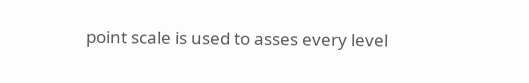point scale is used to asses every level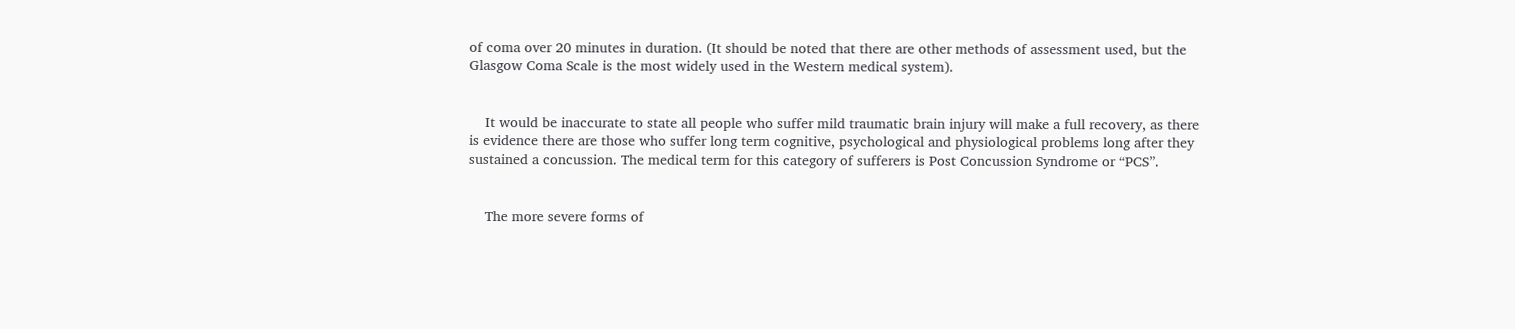of coma over 20 minutes in duration. (It should be noted that there are other methods of assessment used, but the Glasgow Coma Scale is the most widely used in the Western medical system).


    It would be inaccurate to state all people who suffer mild traumatic brain injury will make a full recovery, as there is evidence there are those who suffer long term cognitive, psychological and physiological problems long after they sustained a concussion. The medical term for this category of sufferers is Post Concussion Syndrome or “PCS”.


    The more severe forms of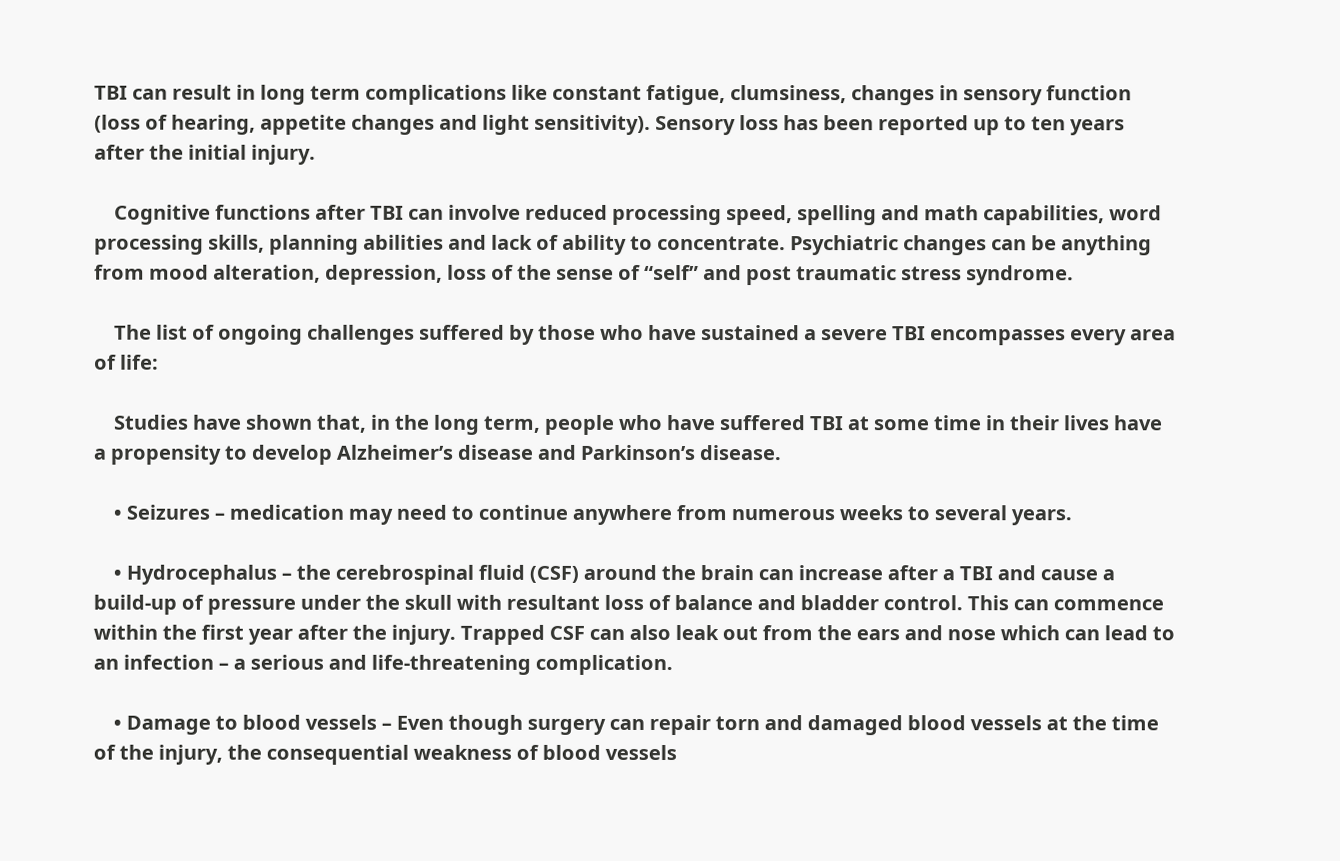TBI can result in long term complications like constant fatigue, clumsiness, changes in sensory function (loss of hearing, appetite changes and light sensitivity). Sensory loss has been reported up to ten years after the initial injury.

    Cognitive functions after TBI can involve reduced processing speed, spelling and math capabilities, word processing skills, planning abilities and lack of ability to concentrate. Psychiatric changes can be anything from mood alteration, depression, loss of the sense of “self” and post traumatic stress syndrome.

    The list of ongoing challenges suffered by those who have sustained a severe TBI encompasses every area of life:

    Studies have shown that, in the long term, people who have suffered TBI at some time in their lives have a propensity to develop Alzheimer’s disease and Parkinson’s disease.

    • Seizures – medication may need to continue anywhere from numerous weeks to several years.

    • Hydrocephalus – the cerebrospinal fluid (CSF) around the brain can increase after a TBI and cause a build-up of pressure under the skull with resultant loss of balance and bladder control. This can commence within the first year after the injury. Trapped CSF can also leak out from the ears and nose which can lead to an infection – a serious and life-threatening complication.

    • Damage to blood vessels – Even though surgery can repair torn and damaged blood vessels at the time of the injury, the consequential weakness of blood vessels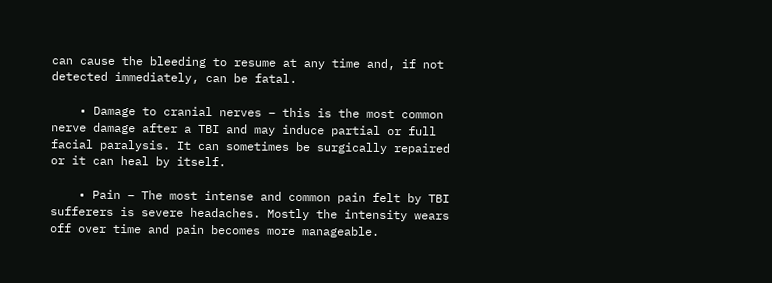can cause the bleeding to resume at any time and, if not detected immediately, can be fatal.

    • Damage to cranial nerves – this is the most common nerve damage after a TBI and may induce partial or full facial paralysis. It can sometimes be surgically repaired or it can heal by itself.

    • Pain – The most intense and common pain felt by TBI sufferers is severe headaches. Mostly the intensity wears off over time and pain becomes more manageable.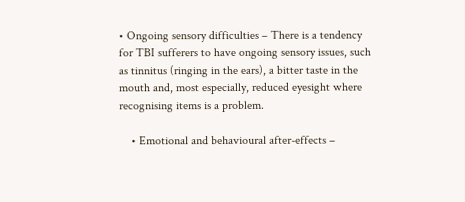• Ongoing sensory difficulties – There is a tendency for TBI sufferers to have ongoing sensory issues, such as tinnitus (ringing in the ears), a bitter taste in the mouth and, most especially, reduced eyesight where recognising items is a problem.

    • Emotional and behavioural after-effects –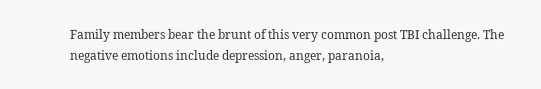Family members bear the brunt of this very common post TBI challenge. The negative emotions include depression, anger, paranoia,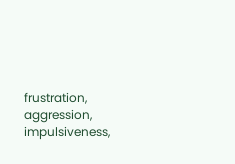frustration, aggression, impulsiveness,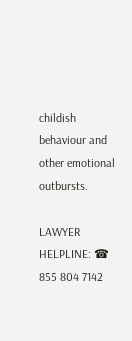childish behaviour and other emotional outbursts.

LAWYER HELPLINE: ☎ 855 804 7142